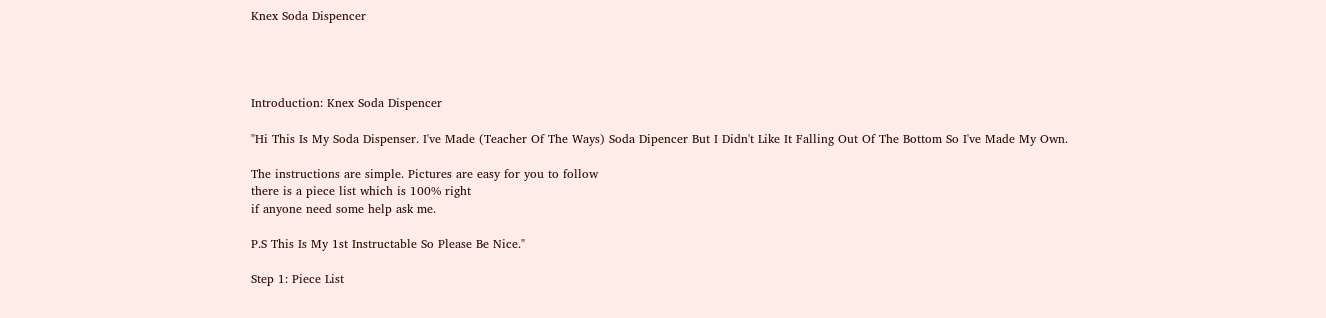Knex Soda Dispencer




Introduction: Knex Soda Dispencer

"Hi This Is My Soda Dispenser. I've Made (Teacher Of The Ways) Soda Dipencer But I Didn't Like It Falling Out Of The Bottom So I've Made My Own.

The instructions are simple. Pictures are easy for you to follow
there is a piece list which is 100% right
if anyone need some help ask me.

P.S This Is My 1st Instructable So Please Be Nice."

Step 1: Piece List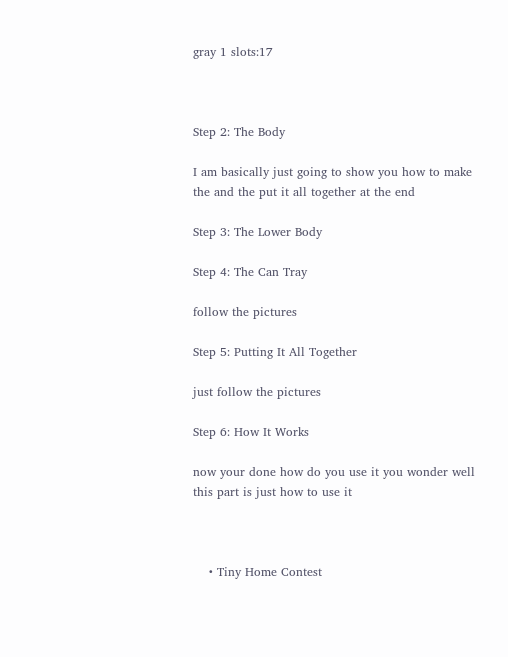gray 1 slots:17



Step 2: The Body

I am basically just going to show you how to make the and the put it all together at the end

Step 3: The Lower Body

Step 4: The Can Tray

follow the pictures

Step 5: Putting It All Together

just follow the pictures

Step 6: How It Works

now your done how do you use it you wonder well this part is just how to use it



    • Tiny Home Contest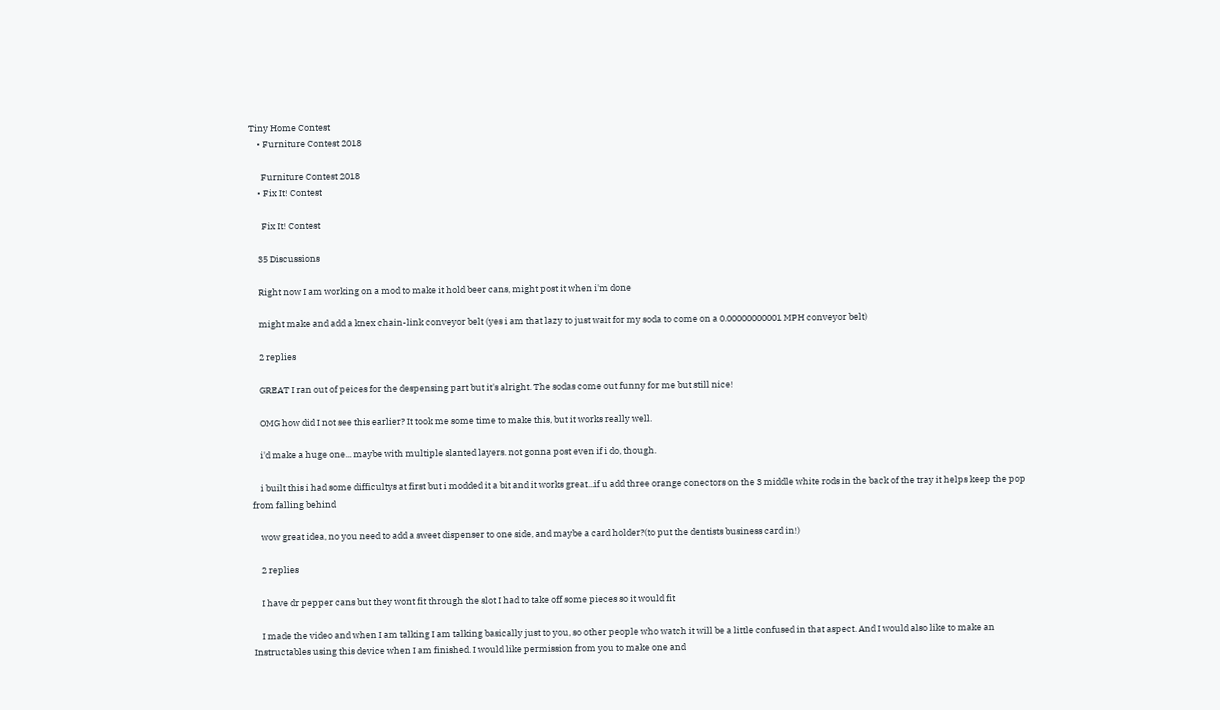Tiny Home Contest
    • Furniture Contest 2018

      Furniture Contest 2018
    • Fix It! Contest

      Fix It! Contest

    35 Discussions

    Right now I am working on a mod to make it hold beer cans, might post it when i'm done

    might make and add a knex chain-link conveyor belt (yes i am that lazy to just wait for my soda to come on a 0.00000000001 MPH conveyor belt)

    2 replies

    GREAT I ran out of peices for the despensing part but it's alright. The sodas come out funny for me but still nice!

    OMG how did I not see this earlier? It took me some time to make this, but it works really well.

    i'd make a huge one... maybe with multiple slanted layers. not gonna post even if i do, though.

    i built this i had some difficultys at first but i modded it a bit and it works great...if u add three orange conectors on the 3 middle white rods in the back of the tray it helps keep the pop from falling behind

    wow great idea, no you need to add a sweet dispenser to one side, and maybe a card holder?(to put the dentists business card in!)

    2 replies

    I have dr pepper cans but they wont fit through the slot I had to take off some pieces so it would fit

    I made the video and when I am talking I am talking basically just to you, so other people who watch it will be a little confused in that aspect. And I would also like to make an Instructables using this device when I am finished. I would like permission from you to make one and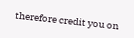therefore credit you on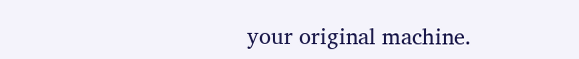your original machine.